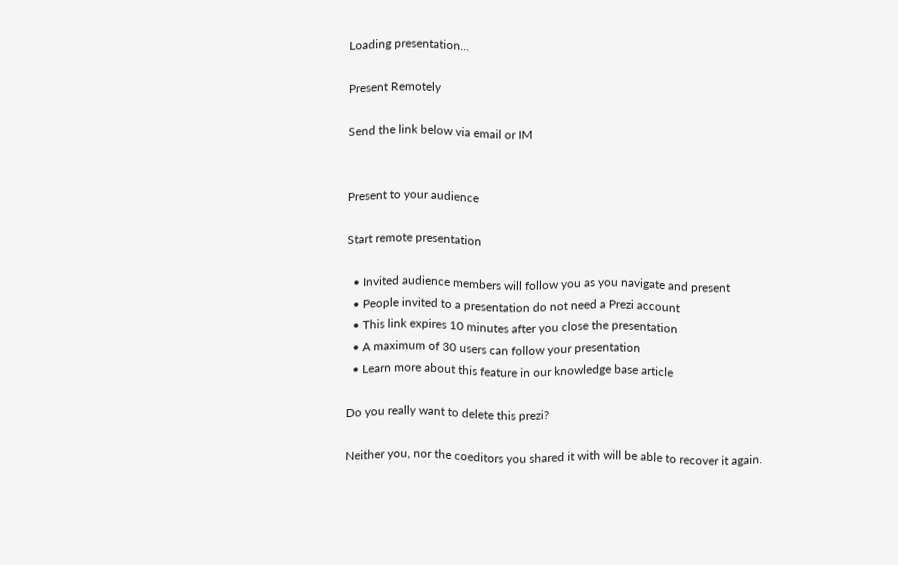Loading presentation...

Present Remotely

Send the link below via email or IM


Present to your audience

Start remote presentation

  • Invited audience members will follow you as you navigate and present
  • People invited to a presentation do not need a Prezi account
  • This link expires 10 minutes after you close the presentation
  • A maximum of 30 users can follow your presentation
  • Learn more about this feature in our knowledge base article

Do you really want to delete this prezi?

Neither you, nor the coeditors you shared it with will be able to recover it again.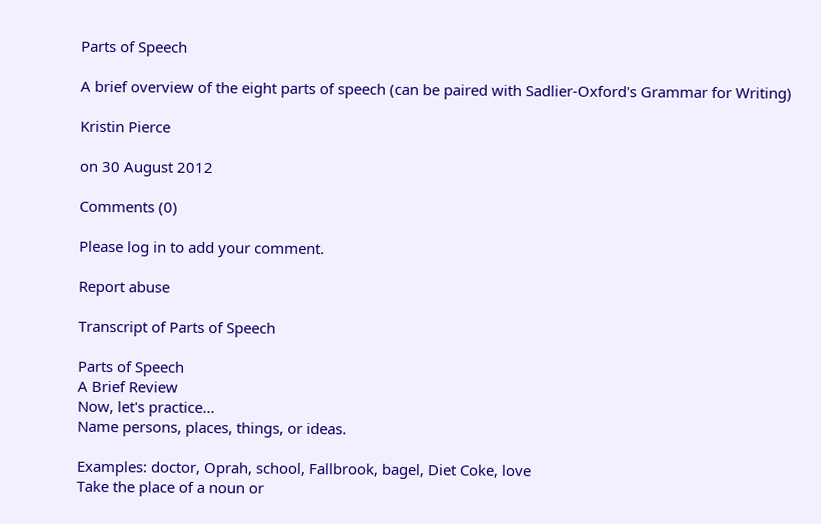Parts of Speech

A brief overview of the eight parts of speech (can be paired with Sadlier-Oxford's Grammar for Writing)

Kristin Pierce

on 30 August 2012

Comments (0)

Please log in to add your comment.

Report abuse

Transcript of Parts of Speech

Parts of Speech
A Brief Review
Now, let's practice...
Name persons, places, things, or ideas.

Examples: doctor, Oprah, school, Fallbrook, bagel, Diet Coke, love
Take the place of a noun or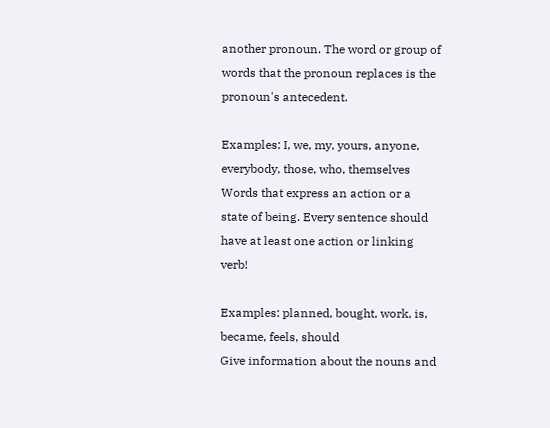another pronoun. The word or group of words that the pronoun replaces is the pronoun's antecedent.

Examples: I, we, my, yours, anyone, everybody, those, who, themselves
Words that express an action or a state of being. Every sentence should have at least one action or linking verb!

Examples: planned, bought, work, is, became, feels, should
Give information about the nouns and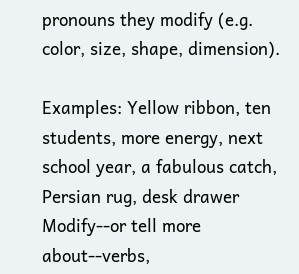pronouns they modify (e.g. color, size, shape, dimension).

Examples: Yellow ribbon, ten students, more energy, next school year, a fabulous catch, Persian rug, desk drawer
Modify--or tell more about--verbs,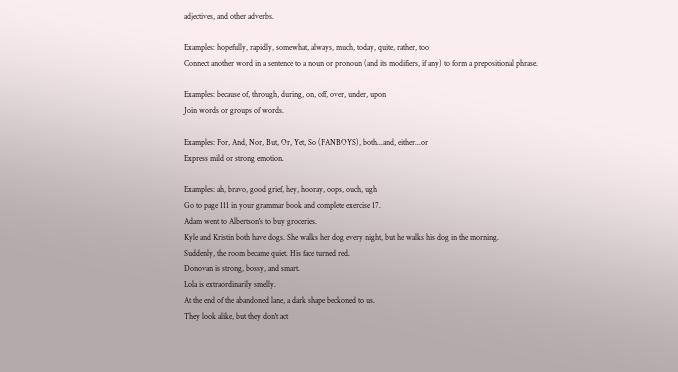adjectives, and other adverbs.

Examples: hopefully, rapidly, somewhat, always, much, today, quite, rather, too
Connect another word in a sentence to a noun or pronoun (and its modifiers, if any) to form a prepositional phrase.

Examples: because of, through, during, on, off, over, under, upon
Join words or groups of words.

Examples: For, And, Nor, But, Or, Yet, So (FANBOYS), both...and, either...or
Express mild or strong emotion.

Examples: ah, bravo, good grief, hey, hooray, oops, ouch, ugh
Go to page 111 in your grammar book and complete exercise 17.
Adam went to Albertson's to buy groceries.
Kyle and Kristin both have dogs. She walks her dog every night, but he walks his dog in the morning.
Suddenly, the room became quiet. His face turned red.
Donovan is strong, bossy, and smart.
Lola is extraordinarily smelly.
At the end of the abandoned lane, a dark shape beckoned to us.
They look alike, but they don't act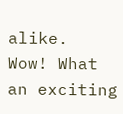alike.
Wow! What an exciting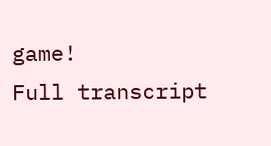game!
Full transcript